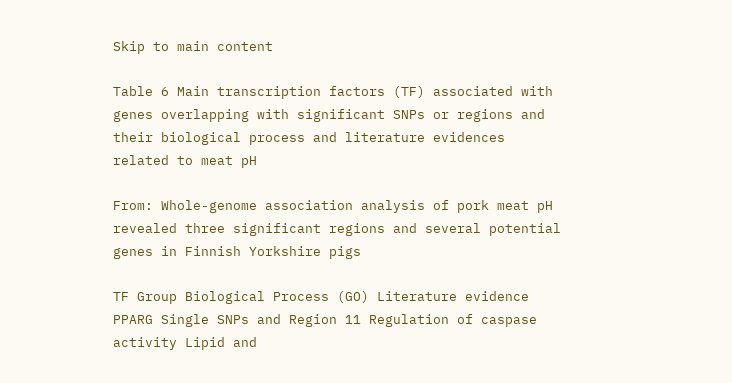Skip to main content

Table 6 Main transcription factors (TF) associated with genes overlapping with significant SNPs or regions and their biological process and literature evidences related to meat pH

From: Whole-genome association analysis of pork meat pH revealed three significant regions and several potential genes in Finnish Yorkshire pigs

TF Group Biological Process (GO) Literature evidence
PPARG Single SNPs and Region 11 Regulation of caspase activity Lipid and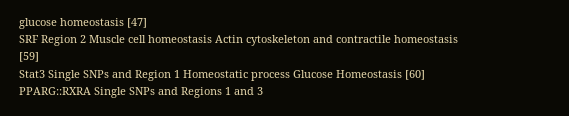glucose homeostasis [47]
SRF Region 2 Muscle cell homeostasis Actin cytoskeleton and contractile homeostasis [59]
Stat3 Single SNPs and Region 1 Homeostatic process Glucose Homeostasis [60]
PPARG::RXRA Single SNPs and Regions 1 and 3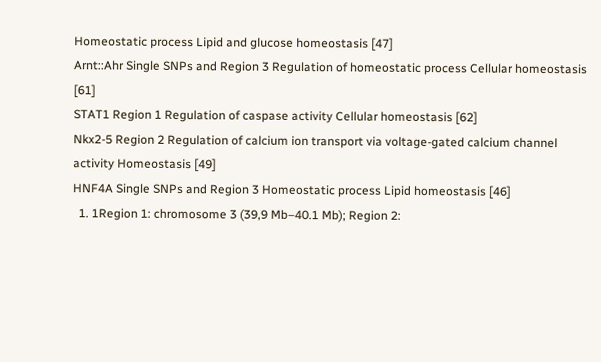Homeostatic process Lipid and glucose homeostasis [47]
Arnt::Ahr Single SNPs and Region 3 Regulation of homeostatic process Cellular homeostasis [61]
STAT1 Region 1 Regulation of caspase activity Cellular homeostasis [62]
Nkx2-5 Region 2 Regulation of calcium ion transport via voltage-gated calcium channel activity Homeostasis [49]
HNF4A Single SNPs and Region 3 Homeostatic process Lipid homeostasis [46]
  1. 1Region 1: chromosome 3 (39,9 Mb–40.1 Mb); Region 2: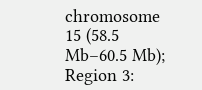chromosome 15 (58.5 Mb–60.5 Mb); Region 3: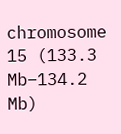chromosome 15 (133.3 Mb–134.2 Mb)